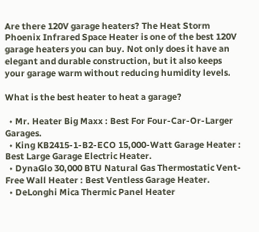Are there 120V garage heaters? The Heat Storm Phoenix Infrared Space Heater is one of the best 120V garage heaters you can buy. Not only does it have an elegant and durable construction, but it also keeps your garage warm without reducing humidity levels.

What is the best heater to heat a garage?

  • Mr. Heater Big Maxx : Best For Four-Car-Or-Larger Garages.
  • King KB2415-1-B2-ECO 15,000-Watt Garage Heater : Best Large Garage Electric Heater.
  • DynaGlo 30,000 BTU Natural Gas Thermostatic Vent-Free Wall Heater : Best Ventless Garage Heater.
  • DeLonghi Mica Thermic Panel Heater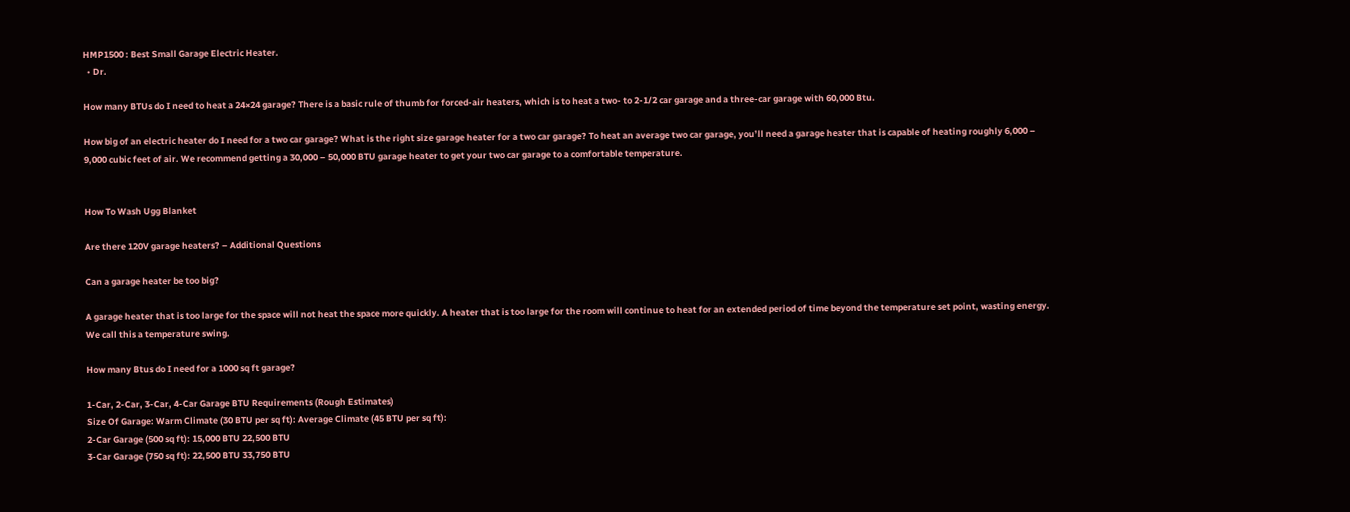HMP1500 : Best Small Garage Electric Heater.
  • Dr.

How many BTUs do I need to heat a 24×24 garage? There is a basic rule of thumb for forced-air heaters, which is to heat a two- to 2-1/2 car garage and a three-car garage with 60,000 Btu.

How big of an electric heater do I need for a two car garage? What is the right size garage heater for a two car garage? To heat an average two car garage, you’ll need a garage heater that is capable of heating roughly 6,000 – 9,000 cubic feet of air. We recommend getting a 30,000 – 50,000 BTU garage heater to get your two car garage to a comfortable temperature.


How To Wash Ugg Blanket

Are there 120V garage heaters? – Additional Questions

Can a garage heater be too big?

A garage heater that is too large for the space will not heat the space more quickly. A heater that is too large for the room will continue to heat for an extended period of time beyond the temperature set point, wasting energy. We call this a temperature swing.

How many Btus do I need for a 1000 sq ft garage?

1-Car, 2-Car, 3-Car, 4-Car Garage BTU Requirements (Rough Estimates)
Size Of Garage: Warm Climate (30 BTU per sq ft): Average Climate (45 BTU per sq ft):
2-Car Garage (500 sq ft): 15,000 BTU 22,500 BTU
3-Car Garage (750 sq ft): 22,500 BTU 33,750 BTU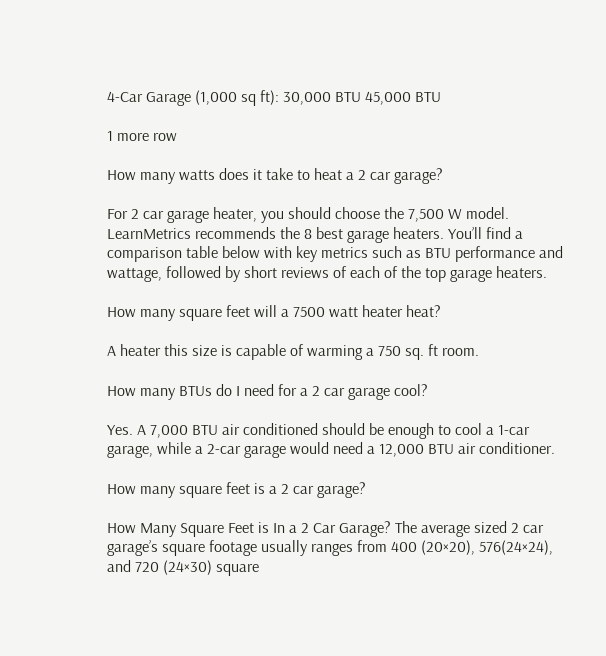4-Car Garage (1,000 sq ft): 30,000 BTU 45,000 BTU

1 more row

How many watts does it take to heat a 2 car garage?

For 2 car garage heater, you should choose the 7,500 W model. LearnMetrics recommends the 8 best garage heaters. You’ll find a comparison table below with key metrics such as BTU performance and wattage, followed by short reviews of each of the top garage heaters.

How many square feet will a 7500 watt heater heat?

A heater this size is capable of warming a 750 sq. ft room.

How many BTUs do I need for a 2 car garage cool?

Yes. A 7,000 BTU air conditioned should be enough to cool a 1-car garage, while a 2-car garage would need a 12,000 BTU air conditioner.

How many square feet is a 2 car garage?

How Many Square Feet is In a 2 Car Garage? The average sized 2 car garage’s square footage usually ranges from 400 (20×20), 576(24×24), and 720 (24×30) square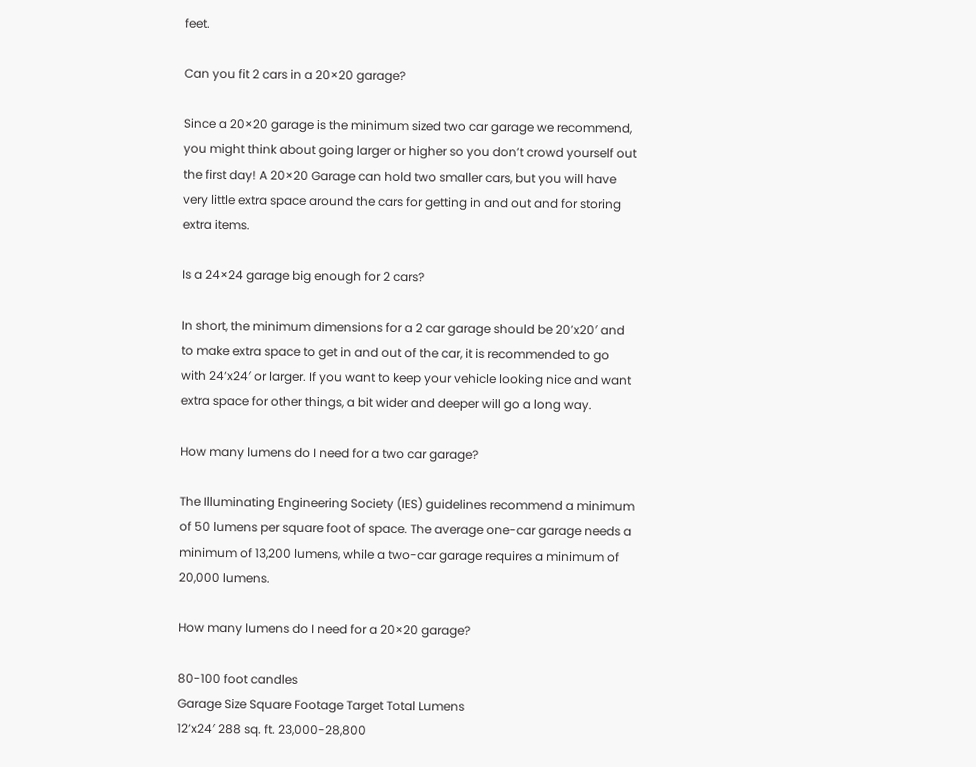feet.

Can you fit 2 cars in a 20×20 garage?

Since a 20×20 garage is the minimum sized two car garage we recommend, you might think about going larger or higher so you don’t crowd yourself out the first day! A 20×20 Garage can hold two smaller cars, but you will have very little extra space around the cars for getting in and out and for storing extra items.

Is a 24×24 garage big enough for 2 cars?

In short, the minimum dimensions for a 2 car garage should be 20’x20′ and to make extra space to get in and out of the car, it is recommended to go with 24’x24′ or larger. If you want to keep your vehicle looking nice and want extra space for other things, a bit wider and deeper will go a long way.

How many lumens do I need for a two car garage?

The Illuminating Engineering Society (IES) guidelines recommend a minimum of 50 lumens per square foot of space. The average one-car garage needs a minimum of 13,200 lumens, while a two-car garage requires a minimum of 20,000 lumens.

How many lumens do I need for a 20×20 garage?

80-100 foot candles
Garage Size Square Footage Target Total Lumens
12’x24′ 288 sq. ft. 23,000-28,800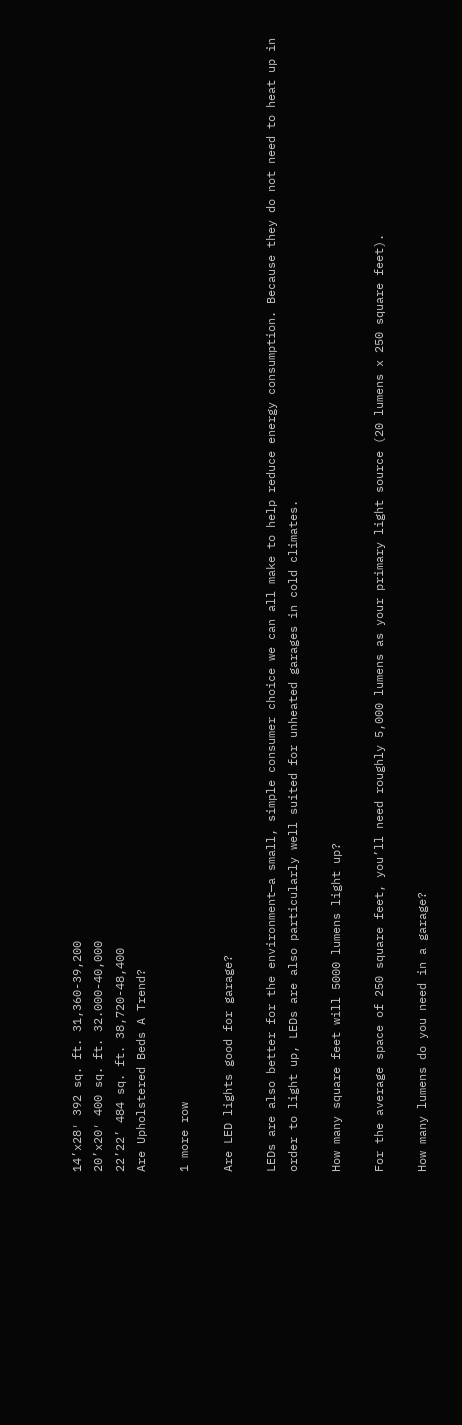14’x28′ 392 sq. ft. 31,360-39,200
20’x20′ 400 sq. ft. 32.000-40,000
22’22’ 484 sq. ft. 38,720-48,400
Are Upholstered Beds A Trend?

1 more row

Are LED lights good for garage?

LEDs are also better for the environment—a small, simple consumer choice we can all make to help reduce energy consumption. Because they do not need to heat up in order to light up, LEDs are also particularly well suited for unheated garages in cold climates.

How many square feet will 5000 lumens light up?

For the average space of 250 square feet, you’ll need roughly 5,000 lumens as your primary light source (20 lumens x 250 square feet).

How many lumens do you need in a garage?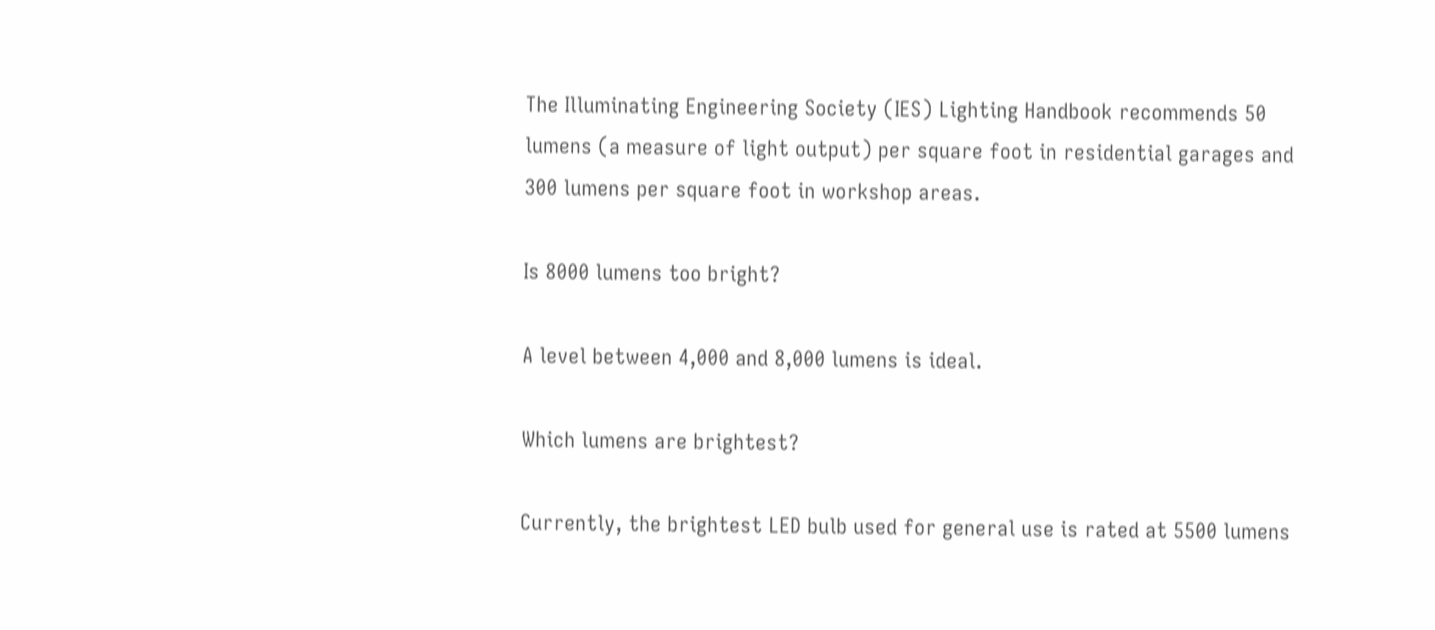The Illuminating Engineering Society (IES) Lighting Handbook recommends 50 lumens (a measure of light output) per square foot in residential garages and 300 lumens per square foot in workshop areas.

Is 8000 lumens too bright?

A level between 4,000 and 8,000 lumens is ideal.

Which lumens are brightest?

Currently, the brightest LED bulb used for general use is rated at 5500 lumens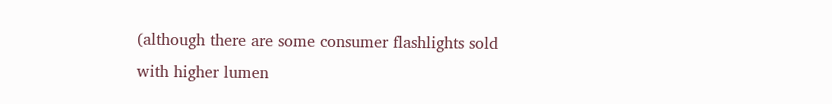(although there are some consumer flashlights sold with higher lumen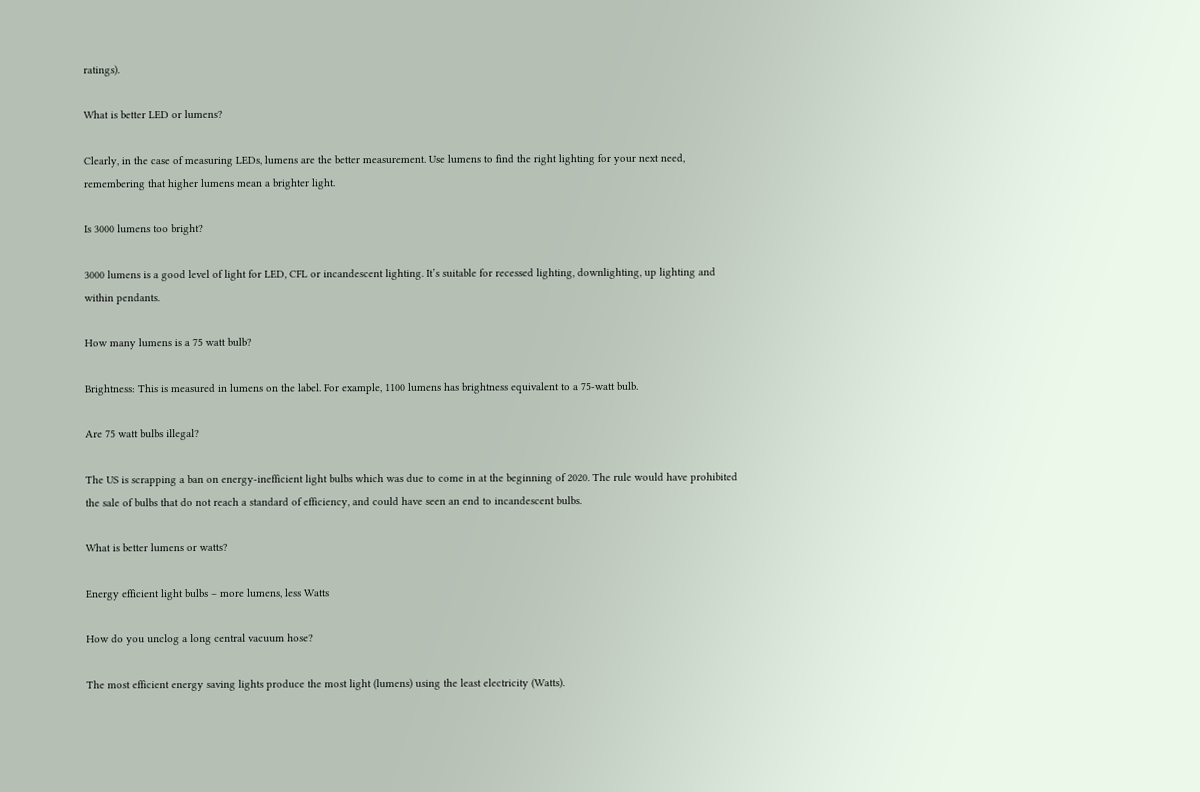ratings).

What is better LED or lumens?

Clearly, in the case of measuring LEDs, lumens are the better measurement. Use lumens to find the right lighting for your next need, remembering that higher lumens mean a brighter light.

Is 3000 lumens too bright?

3000 lumens is a good level of light for LED, CFL or incandescent lighting. It’s suitable for recessed lighting, downlighting, up lighting and within pendants.

How many lumens is a 75 watt bulb?

Brightness: This is measured in lumens on the label. For example, 1100 lumens has brightness equivalent to a 75-watt bulb.

Are 75 watt bulbs illegal?

The US is scrapping a ban on energy-inefficient light bulbs which was due to come in at the beginning of 2020. The rule would have prohibited the sale of bulbs that do not reach a standard of efficiency, and could have seen an end to incandescent bulbs.

What is better lumens or watts?

Energy efficient light bulbs – more lumens, less Watts

How do you unclog a long central vacuum hose?

The most efficient energy saving lights produce the most light (lumens) using the least electricity (Watts).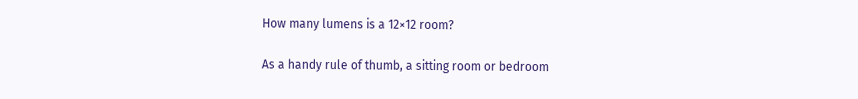How many lumens is a 12×12 room?

As a handy rule of thumb, a sitting room or bedroom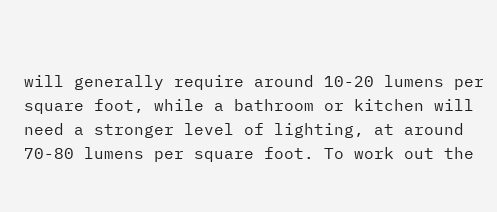will generally require around 10-20 lumens per square foot, while a bathroom or kitchen will need a stronger level of lighting, at around 70-80 lumens per square foot. To work out the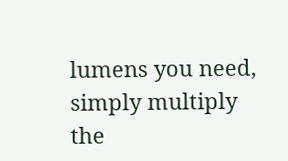lumens you need, simply multiply the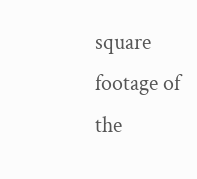square footage of the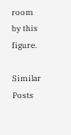room by this figure.

Similar Posts